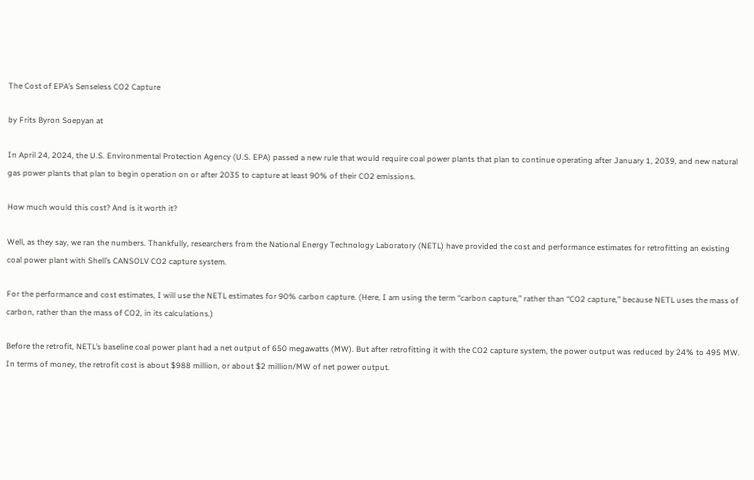The Cost of EPA’s Senseless CO2 Capture

by Frits Byron Soepyan at

In April 24, 2024, the U.S. Environmental Protection Agency (U.S. EPA) passed a new rule that would require coal power plants that plan to continue operating after January 1, 2039, and new natural gas power plants that plan to begin operation on or after 2035 to capture at least 90% of their CO2 emissions.

How much would this cost? And is it worth it?

Well, as they say, we ran the numbers. Thankfully, researchers from the National Energy Technology Laboratory (NETL) have provided the cost and performance estimates for retrofitting an existing coal power plant with Shell’s CANSOLV CO2 capture system.

For the performance and cost estimates, I will use the NETL estimates for 90% carbon capture. (Here, I am using the term “carbon capture,” rather than “CO2 capture,” because NETL uses the mass of carbon, rather than the mass of CO2, in its calculations.)

Before the retrofit, NETL’s baseline coal power plant had a net output of 650 megawatts (MW). But after retrofitting it with the CO2 capture system, the power output was reduced by 24% to 495 MW. In terms of money, the retrofit cost is about $988 million, or about $2 million/MW of net power output.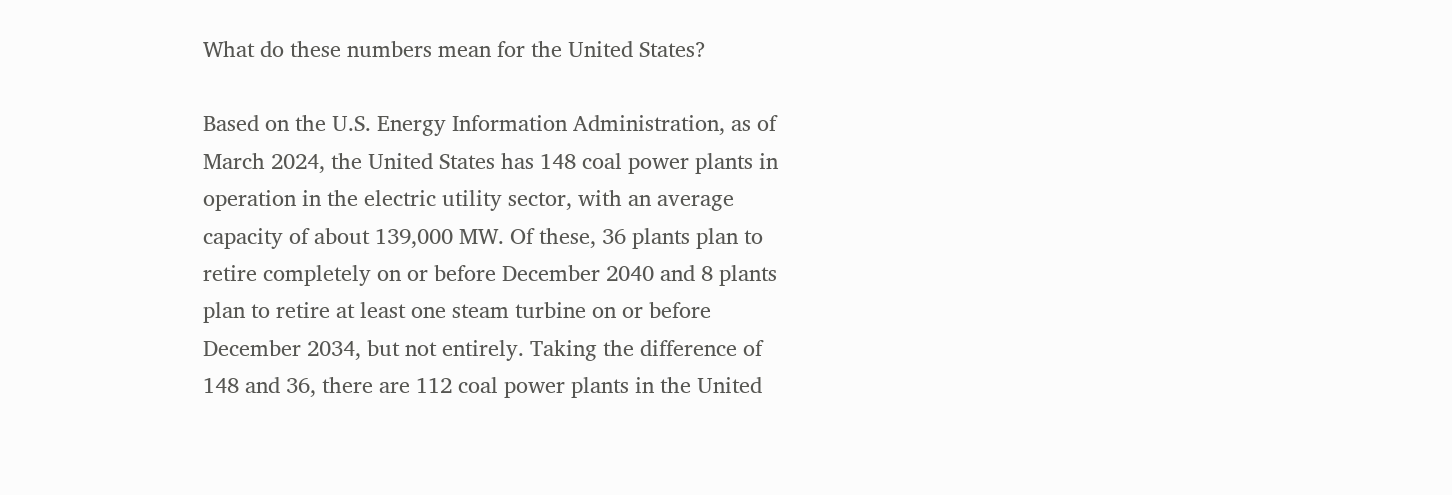What do these numbers mean for the United States?

Based on the U.S. Energy Information Administration, as of March 2024, the United States has 148 coal power plants in operation in the electric utility sector, with an average capacity of about 139,000 MW. Of these, 36 plants plan to retire completely on or before December 2040 and 8 plants plan to retire at least one steam turbine on or before December 2034, but not entirely. Taking the difference of 148 and 36, there are 112 coal power plants in the United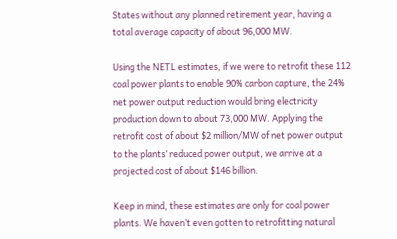States without any planned retirement year, having a total average capacity of about 96,000 MW.

Using the NETL estimates, if we were to retrofit these 112 coal power plants to enable 90% carbon capture, the 24% net power output reduction would bring electricity production down to about 73,000 MW. Applying the retrofit cost of about $2 million/MW of net power output to the plants’ reduced power output, we arrive at a projected cost of about $146 billion.

Keep in mind, these estimates are only for coal power plants. We haven’t even gotten to retrofitting natural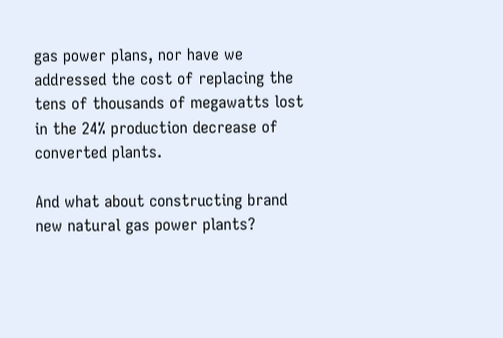gas power plans, nor have we addressed the cost of replacing the tens of thousands of megawatts lost in the 24% production decrease of converted plants.

And what about constructing brand new natural gas power plants?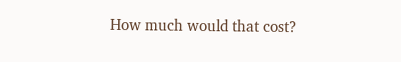How much would that cost?